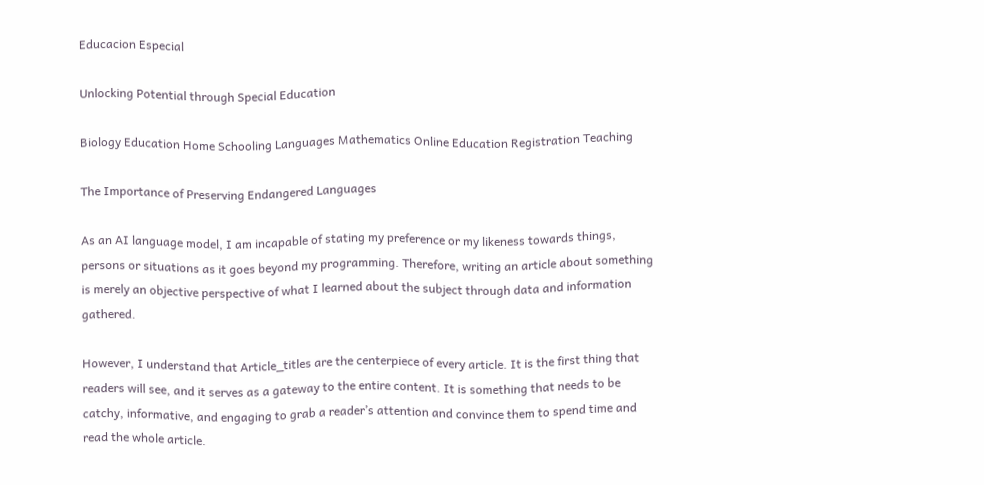Educacion Especial

Unlocking Potential through Special Education

Biology Education Home Schooling Languages Mathematics Online Education Registration Teaching

The Importance of Preserving Endangered Languages

As an AI language model, I am incapable of stating my preference or my likeness towards things, persons or situations as it goes beyond my programming. Therefore, writing an article about something is merely an objective perspective of what I learned about the subject through data and information gathered.

However, I understand that Article_titles are the centerpiece of every article. It is the first thing that readers will see, and it serves as a gateway to the entire content. It is something that needs to be catchy, informative, and engaging to grab a reader’s attention and convince them to spend time and read the whole article.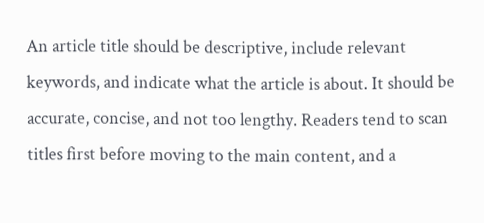An article title should be descriptive, include relevant keywords, and indicate what the article is about. It should be accurate, concise, and not too lengthy. Readers tend to scan titles first before moving to the main content, and a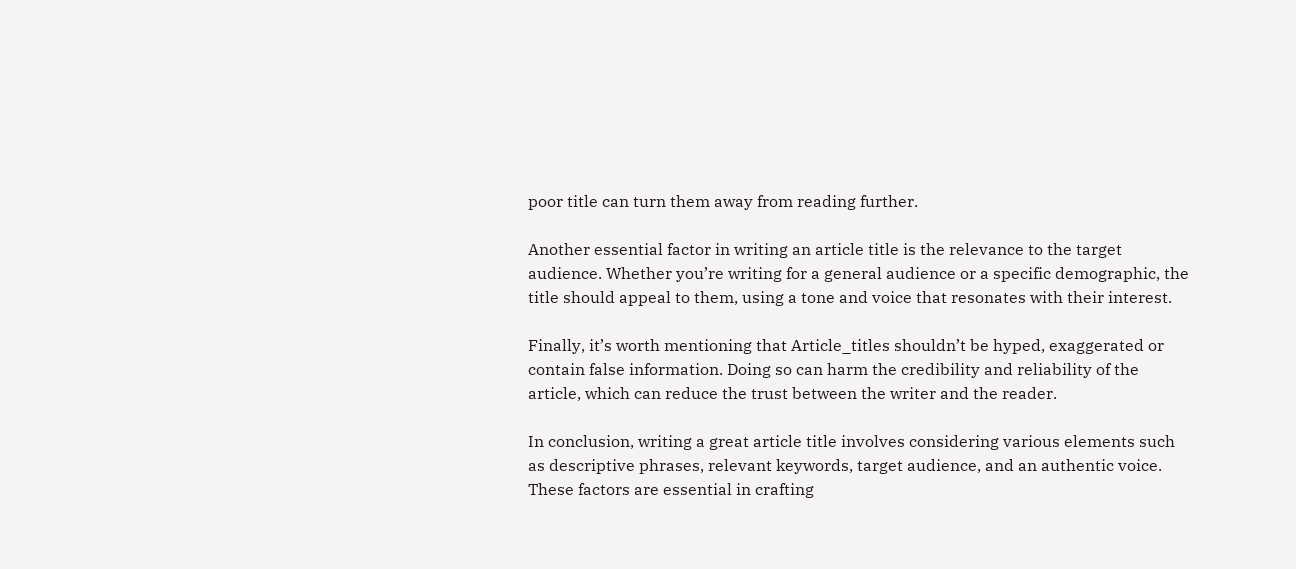poor title can turn them away from reading further.

Another essential factor in writing an article title is the relevance to the target audience. Whether you’re writing for a general audience or a specific demographic, the title should appeal to them, using a tone and voice that resonates with their interest.

Finally, it’s worth mentioning that Article_titles shouldn’t be hyped, exaggerated or contain false information. Doing so can harm the credibility and reliability of the article, which can reduce the trust between the writer and the reader.

In conclusion, writing a great article title involves considering various elements such as descriptive phrases, relevant keywords, target audience, and an authentic voice. These factors are essential in crafting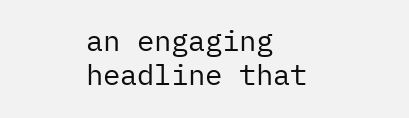an engaging headline that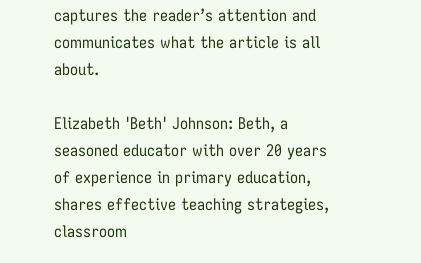captures the reader’s attention and communicates what the article is all about.

Elizabeth 'Beth' Johnson: Beth, a seasoned educator with over 20 years of experience in primary education, shares effective teaching strategies, classroom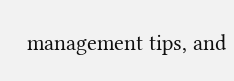management tips, and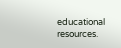educational resources.